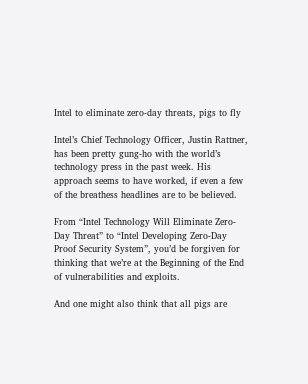Intel to eliminate zero-day threats, pigs to fly

Intel’s Chief Technology Officer, Justin Rattner, has been pretty gung-ho with the world’s technology press in the past week. His approach seems to have worked, if even a few of the breathess headlines are to be believed.

From “Intel Technology Will Eliminate Zero-Day Threat” to “Intel Developing Zero-Day Proof Security System”, you’d be forgiven for thinking that we’re at the Beginning of the End of vulnerabilities and exploits.

And one might also think that all pigs are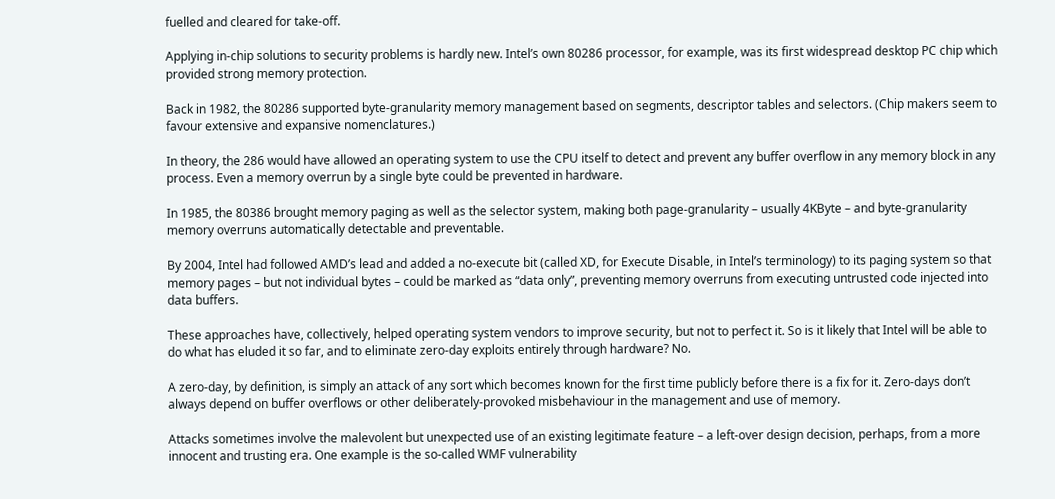fuelled and cleared for take-off.

Applying in-chip solutions to security problems is hardly new. Intel’s own 80286 processor, for example, was its first widespread desktop PC chip which provided strong memory protection.

Back in 1982, the 80286 supported byte-granularity memory management based on segments, descriptor tables and selectors. (Chip makers seem to favour extensive and expansive nomenclatures.)

In theory, the 286 would have allowed an operating system to use the CPU itself to detect and prevent any buffer overflow in any memory block in any process. Even a memory overrun by a single byte could be prevented in hardware.

In 1985, the 80386 brought memory paging as well as the selector system, making both page-granularity – usually 4KByte – and byte-granularity memory overruns automatically detectable and preventable.

By 2004, Intel had followed AMD’s lead and added a no-execute bit (called XD, for Execute Disable, in Intel’s terminology) to its paging system so that memory pages – but not individual bytes – could be marked as “data only”, preventing memory overruns from executing untrusted code injected into data buffers.

These approaches have, collectively, helped operating system vendors to improve security, but not to perfect it. So is it likely that Intel will be able to do what has eluded it so far, and to eliminate zero-day exploits entirely through hardware? No.

A zero-day, by definition, is simply an attack of any sort which becomes known for the first time publicly before there is a fix for it. Zero-days don’t always depend on buffer overflows or other deliberately-provoked misbehaviour in the management and use of memory.

Attacks sometimes involve the malevolent but unexpected use of an existing legitimate feature – a left-over design decision, perhaps, from a more innocent and trusting era. One example is the so-called WMF vulnerability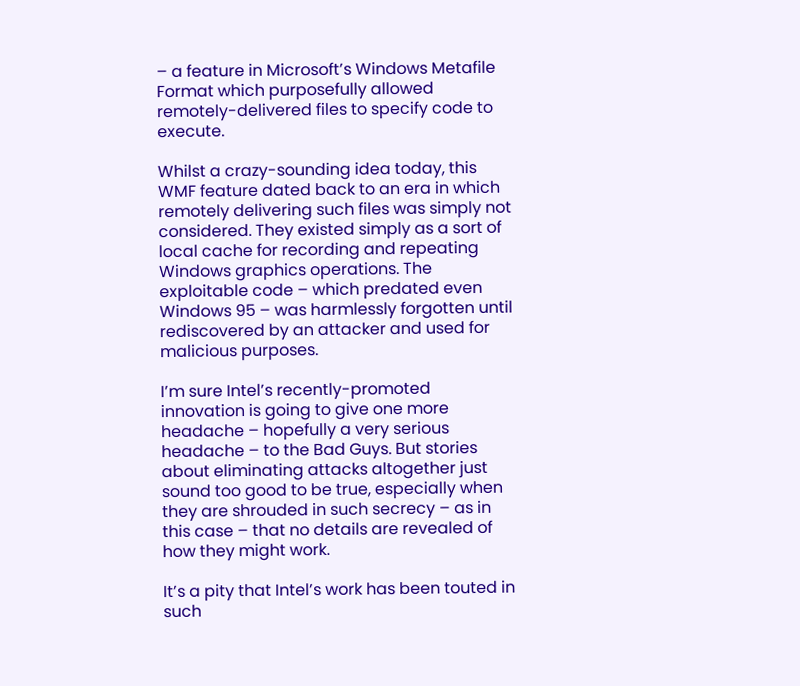– a feature in Microsoft’s Windows Metafile Format which purposefully allowed remotely-delivered files to specify code to execute.

Whilst a crazy-sounding idea today, this WMF feature dated back to an era in which remotely delivering such files was simply not considered. They existed simply as a sort of local cache for recording and repeating Windows graphics operations. The exploitable code – which predated even Windows 95 – was harmlessly forgotten until rediscovered by an attacker and used for malicious purposes.

I’m sure Intel’s recently-promoted innovation is going to give one more headache – hopefully a very serious headache – to the Bad Guys. But stories about eliminating attacks altogether just sound too good to be true, especially when they are shrouded in such secrecy – as in this case – that no details are revealed of how they might work.

It’s a pity that Intel’s work has been touted in such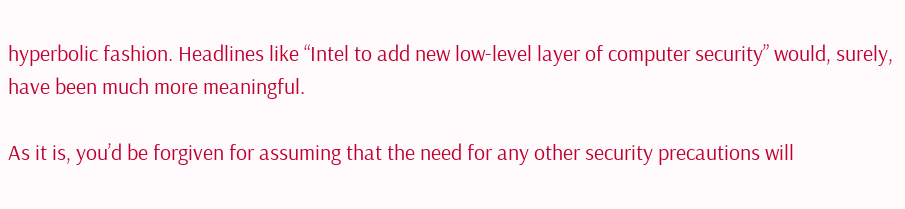hyperbolic fashion. Headlines like “Intel to add new low-level layer of computer security” would, surely, have been much more meaningful.

As it is, you’d be forgiven for assuming that the need for any other security precautions will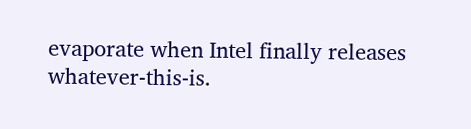evaporate when Intel finally releases whatever-this-is.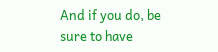And if you do, be sure to have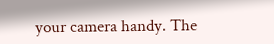your camera handy. The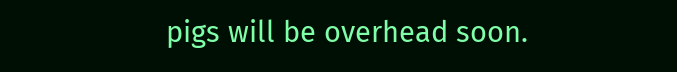pigs will be overhead soon.